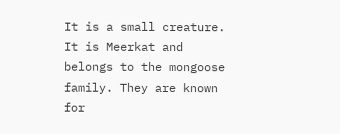It is a small creature. It is Meerkat and belongs to the mongoose family. They are known for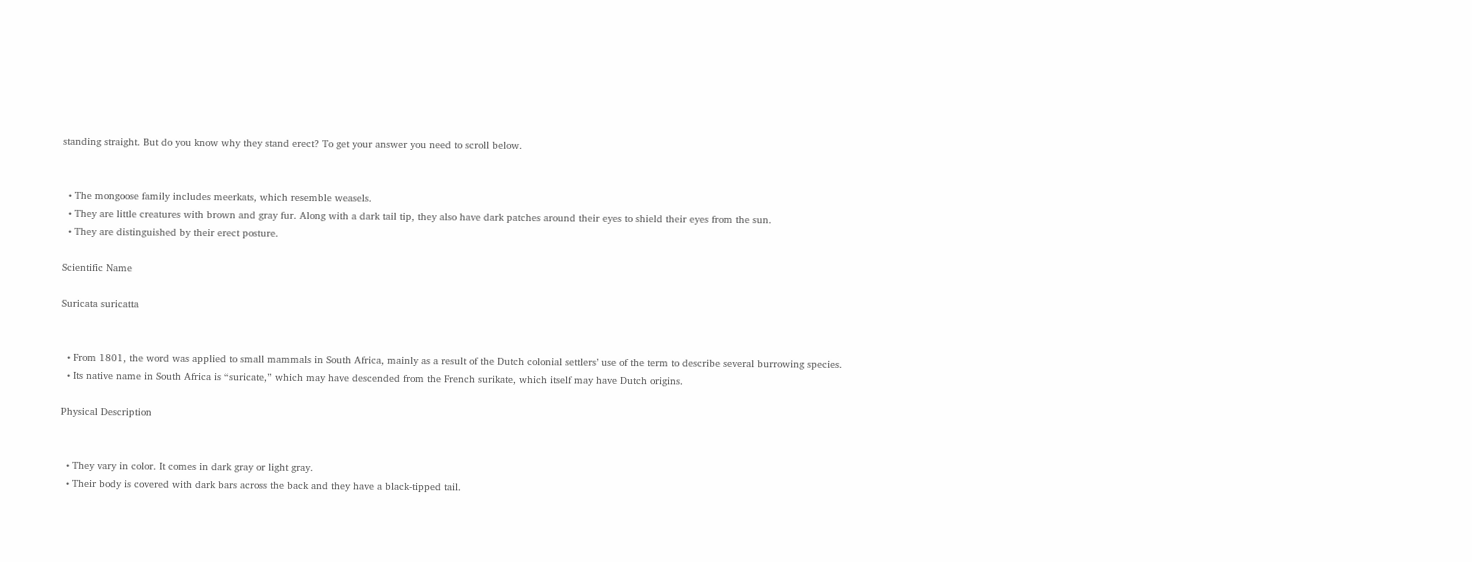standing straight. But do you know why they stand erect? To get your answer you need to scroll below.


  • The mongoose family includes meerkats, which resemble weasels.
  • They are little creatures with brown and gray fur. Along with a dark tail tip, they also have dark patches around their eyes to shield their eyes from the sun.
  • They are distinguished by their erect posture.

Scientific Name

Suricata suricatta


  • From 1801, the word was applied to small mammals in South Africa, mainly as a result of the Dutch colonial settlers’ use of the term to describe several burrowing species.
  • Its native name in South Africa is “suricate,” which may have descended from the French surikate, which itself may have Dutch origins.

Physical Description


  • They vary in color. It comes in dark gray or light gray.
  • Their body is covered with dark bars across the back and they have a black-tipped tail.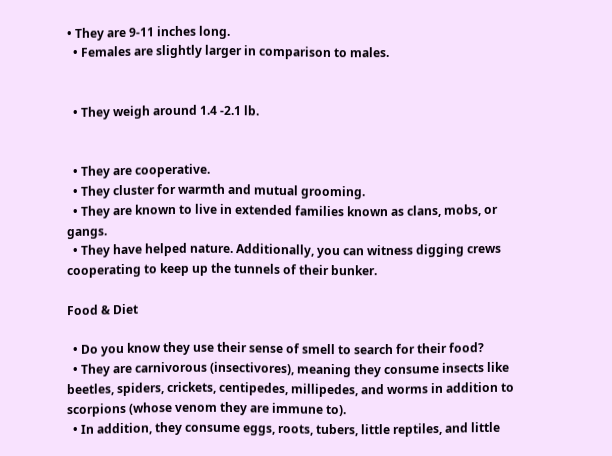• They are 9-11 inches long.
  • Females are slightly larger in comparison to males.


  • They weigh around 1.4 -2.1 lb.


  • They are cooperative.
  • They cluster for warmth and mutual grooming.
  • They are known to live in extended families known as clans, mobs, or gangs.
  • They have helped nature. Additionally, you can witness digging crews cooperating to keep up the tunnels of their bunker.

Food & Diet

  • Do you know they use their sense of smell to search for their food?
  • They are carnivorous (insectivores), meaning they consume insects like beetles, spiders, crickets, centipedes, millipedes, and worms in addition to scorpions (whose venom they are immune to).
  • In addition, they consume eggs, roots, tubers, little reptiles, and little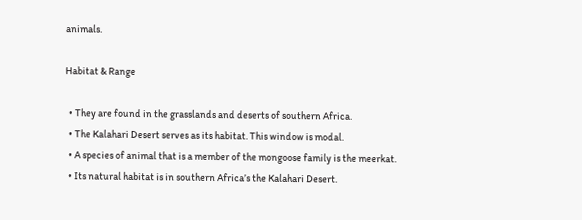animals.

Habitat & Range

  • They are found in the grasslands and deserts of southern Africa.
  • The Kalahari Desert serves as its habitat. This window is modal.
  • A species of animal that is a member of the mongoose family is the meerkat.
  • Its natural habitat is in southern Africa’s the Kalahari Desert.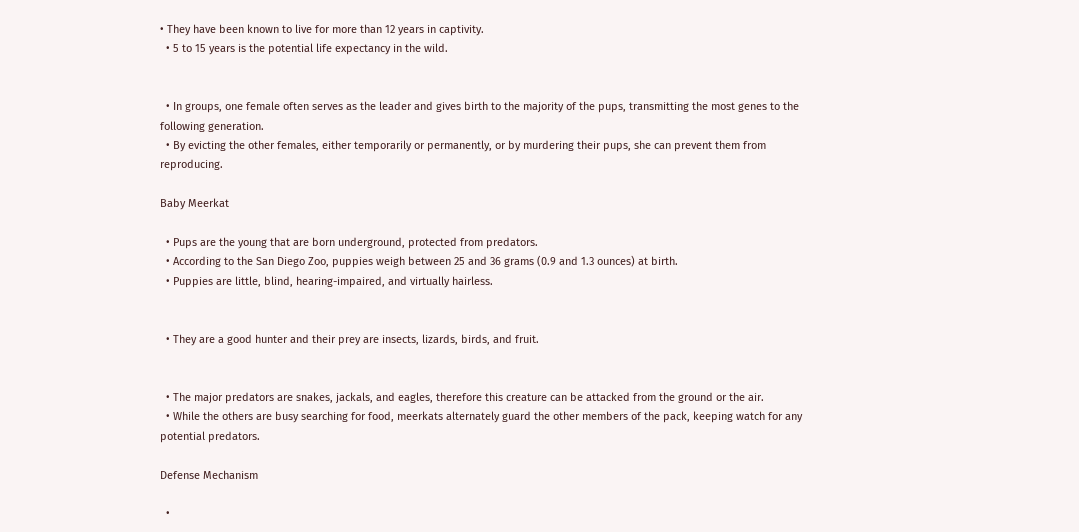• They have been known to live for more than 12 years in captivity.
  • 5 to 15 years is the potential life expectancy in the wild.


  • In groups, one female often serves as the leader and gives birth to the majority of the pups, transmitting the most genes to the following generation.
  • By evicting the other females, either temporarily or permanently, or by murdering their pups, she can prevent them from reproducing.

Baby Meerkat

  • Pups are the young that are born underground, protected from predators.
  • According to the San Diego Zoo, puppies weigh between 25 and 36 grams (0.9 and 1.3 ounces) at birth.
  • Puppies are little, blind, hearing-impaired, and virtually hairless.


  • They are a good hunter and their prey are insects, lizards, birds, and fruit.


  • The major predators are snakes, jackals, and eagles, therefore this creature can be attacked from the ground or the air.
  • While the others are busy searching for food, meerkats alternately guard the other members of the pack, keeping watch for any potential predators.

Defense Mechanism

  •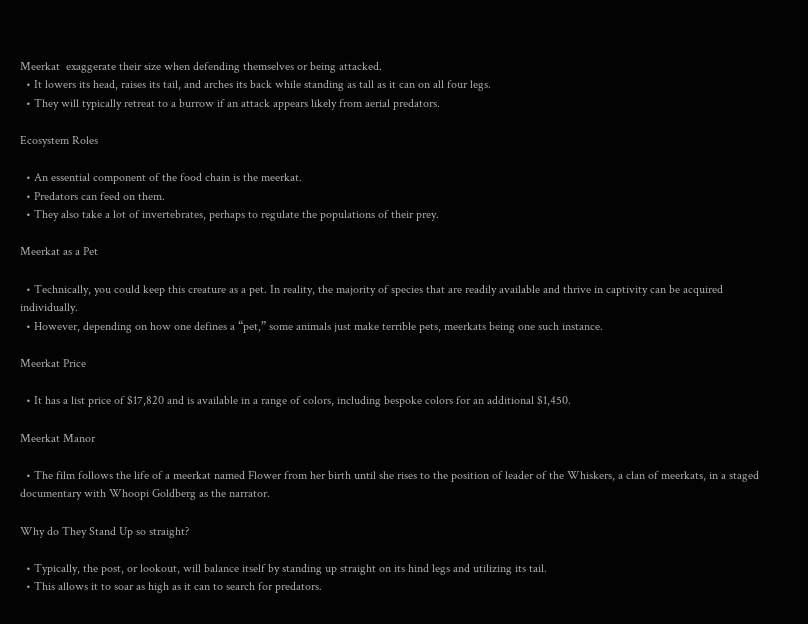Meerkat  exaggerate their size when defending themselves or being attacked.
  • It lowers its head, raises its tail, and arches its back while standing as tall as it can on all four legs.
  • They will typically retreat to a burrow if an attack appears likely from aerial predators.

Ecosystem Roles

  • An essential component of the food chain is the meerkat.
  • Predators can feed on them.
  • They also take a lot of invertebrates, perhaps to regulate the populations of their prey.

Meerkat as a Pet

  • Technically, you could keep this creature as a pet. In reality, the majority of species that are readily available and thrive in captivity can be acquired individually.
  • However, depending on how one defines a “pet,” some animals just make terrible pets, meerkats being one such instance.

Meerkat Price

  • It has a list price of $17,820 and is available in a range of colors, including bespoke colors for an additional $1,450.

Meerkat Manor

  • The film follows the life of a meerkat named Flower from her birth until she rises to the position of leader of the Whiskers, a clan of meerkats, in a staged documentary with Whoopi Goldberg as the narrator.

Why do They Stand Up so straight?

  • Typically, the post, or lookout, will balance itself by standing up straight on its hind legs and utilizing its tail.
  • This allows it to soar as high as it can to search for predators.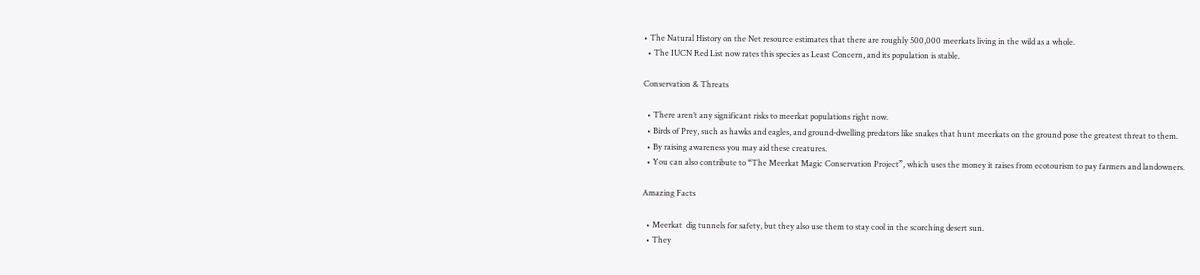• The Natural History on the Net resource estimates that there are roughly 500,000 meerkats living in the wild as a whole.
  • The IUCN Red List now rates this species as Least Concern, and its population is stable.

Conservation & Threats

  • There aren’t any significant risks to meerkat populations right now.
  • Birds of Prey, such as hawks and eagles, and ground-dwelling predators like snakes that hunt meerkats on the ground pose the greatest threat to them.
  • By raising awareness you may aid these creatures.
  • You can also contribute to “The Meerkat Magic Conservation Project”, which uses the money it raises from ecotourism to pay farmers and landowners.

Amazing Facts

  • Meerkat  dig tunnels for safety, but they also use them to stay cool in the scorching desert sun.
  • They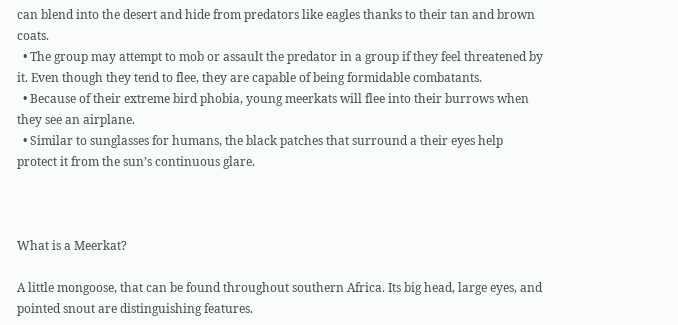can blend into the desert and hide from predators like eagles thanks to their tan and brown coats.
  • The group may attempt to mob or assault the predator in a group if they feel threatened by it. Even though they tend to flee, they are capable of being formidable combatants.
  • Because of their extreme bird phobia, young meerkats will flee into their burrows when they see an airplane.
  • Similar to sunglasses for humans, the black patches that surround a their eyes help protect it from the sun’s continuous glare.



What is a Meerkat?

A little mongoose, that can be found throughout southern Africa. Its big head, large eyes, and pointed snout are distinguishing features.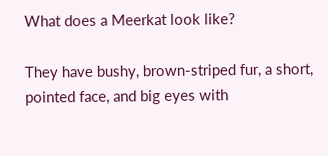What does a Meerkat look like?

They have bushy, brown-striped fur, a short, pointed face, and big eyes with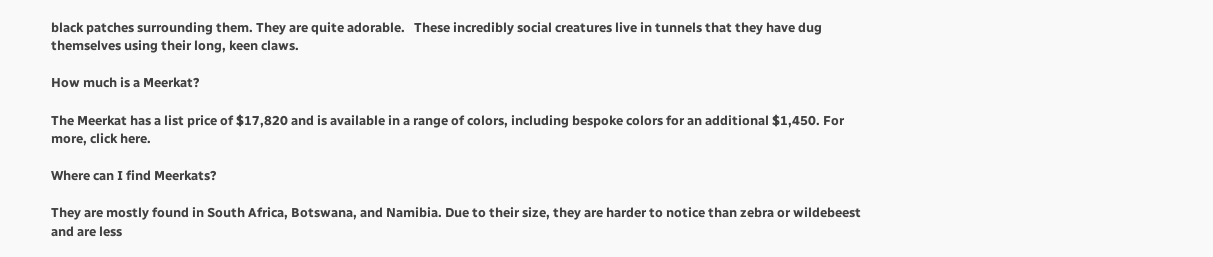black patches surrounding them. They are quite adorable.   These incredibly social creatures live in tunnels that they have dug themselves using their long, keen claws.

How much is a Meerkat?

The Meerkat has a list price of $17,820 and is available in a range of colors, including bespoke colors for an additional $1,450. For more, click here.

Where can I find Meerkats?

They are mostly found in South Africa, Botswana, and Namibia. Due to their size, they are harder to notice than zebra or wildebeest and are less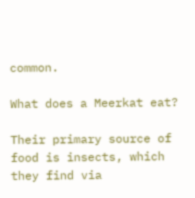common.

What does a Meerkat eat?

Their primary source of food is insects, which they find via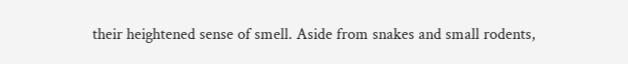their heightened sense of smell. Aside from snakes and small rodents,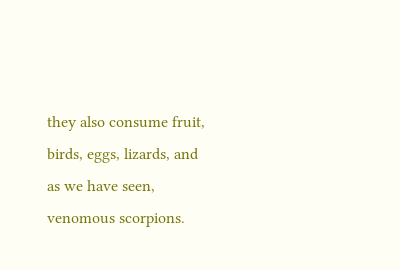they also consume fruit, birds, eggs, lizards, and as we have seen, venomous scorpions.